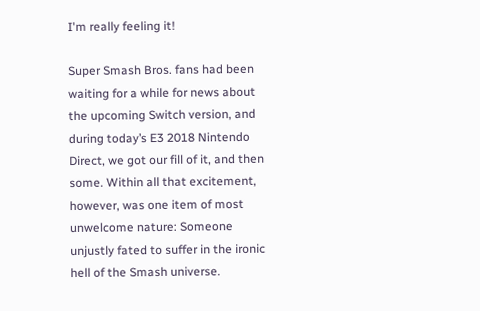I'm really feeling it!

Super Smash Bros. fans had been waiting for a while for news about the upcoming Switch version, and during today’s E3 2018 Nintendo Direct, we got our fill of it, and then some. Within all that excitement, however, was one item of most unwelcome nature: Someone unjustly fated to suffer in the ironic hell of the Smash universe.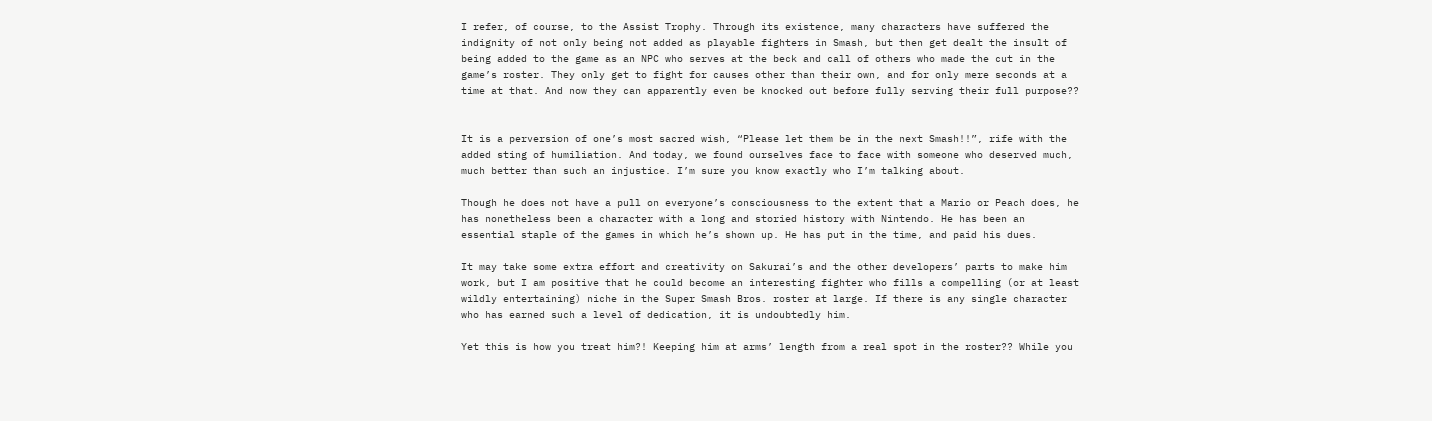I refer, of course, to the Assist Trophy. Through its existence, many characters have suffered the indignity of not only being not added as playable fighters in Smash, but then get dealt the insult of being added to the game as an NPC who serves at the beck and call of others who made the cut in the game’s roster. They only get to fight for causes other than their own, and for only mere seconds at a time at that. And now they can apparently even be knocked out before fully serving their full purpose??


It is a perversion of one’s most sacred wish, “Please let them be in the next Smash!!”, rife with the added sting of humiliation. And today, we found ourselves face to face with someone who deserved much, much better than such an injustice. I’m sure you know exactly who I’m talking about.

Though he does not have a pull on everyone’s consciousness to the extent that a Mario or Peach does, he has nonetheless been a character with a long and storied history with Nintendo. He has been an essential staple of the games in which he’s shown up. He has put in the time, and paid his dues.

It may take some extra effort and creativity on Sakurai’s and the other developers’ parts to make him work, but I am positive that he could become an interesting fighter who fills a compelling (or at least wildly entertaining) niche in the Super Smash Bros. roster at large. If there is any single character who has earned such a level of dedication, it is undoubtedly him.

Yet this is how you treat him?! Keeping him at arms’ length from a real spot in the roster?? While you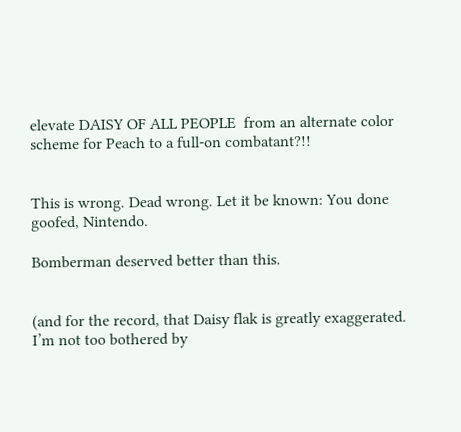elevate DAISY OF ALL PEOPLE  from an alternate color scheme for Peach to a full-on combatant?!!


This is wrong. Dead wrong. Let it be known: You done goofed, Nintendo.

Bomberman deserved better than this.


(and for the record, that Daisy flak is greatly exaggerated. I’m not too bothered by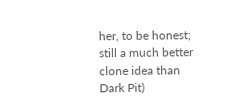her, to be honest; still a much better clone idea than Dark Pit)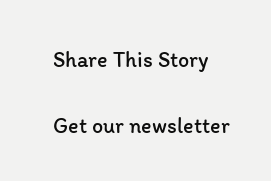Share This Story

Get our newsletter